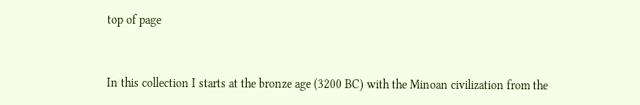top of page


In this collection I starts at the bronze age (3200 BC) with the Minoan civilization from the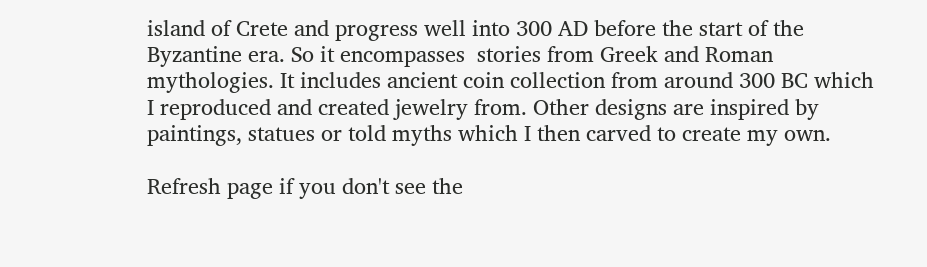island of Crete and progress well into 300 AD before the start of the Byzantine era. So it encompasses  stories from Greek and Roman mythologies. It includes ancient coin collection from around 300 BC which I reproduced and created jewelry from. Other designs are inspired by paintings, statues or told myths which I then carved to create my own.

Refresh page if you don't see the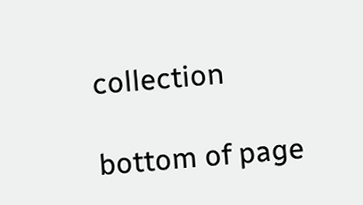collection

bottom of page